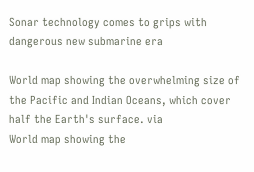Sonar technology comes to grips with dangerous new submarine era

World map showing the overwhelming size of the Pacific and Indian Oceans, which cover half the Earth's surface. via
World map showing the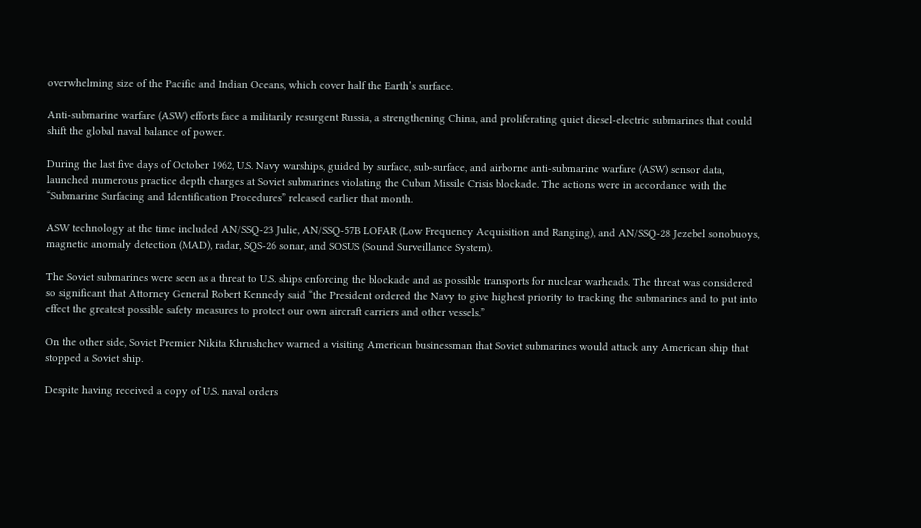overwhelming size of the Pacific and Indian Oceans, which cover half the Earth’s surface.

Anti-submarine warfare (ASW) efforts face a militarily resurgent Russia, a strengthening China, and proliferating quiet diesel-electric submarines that could shift the global naval balance of power.

During the last five days of October 1962, U.S. Navy warships, guided by surface, sub-surface, and airborne anti-submarine warfare (ASW) sensor data, launched numerous practice depth charges at Soviet submarines violating the Cuban Missile Crisis blockade. The actions were in accordance with the “Submarine Surfacing and Identification Procedures” released earlier that month.

ASW technology at the time included AN/SSQ-23 Julie, AN/SSQ-57B LOFAR (Low Frequency Acquisition and Ranging), and AN/SSQ-28 Jezebel sonobuoys, magnetic anomaly detection (MAD), radar, SQS-26 sonar, and SOSUS (Sound Surveillance System).

The Soviet submarines were seen as a threat to U.S. ships enforcing the blockade and as possible transports for nuclear warheads. The threat was considered so significant that Attorney General Robert Kennedy said “the President ordered the Navy to give highest priority to tracking the submarines and to put into effect the greatest possible safety measures to protect our own aircraft carriers and other vessels.”

On the other side, Soviet Premier Nikita Khrushchev warned a visiting American businessman that Soviet submarines would attack any American ship that stopped a Soviet ship.

Despite having received a copy of U.S. naval orders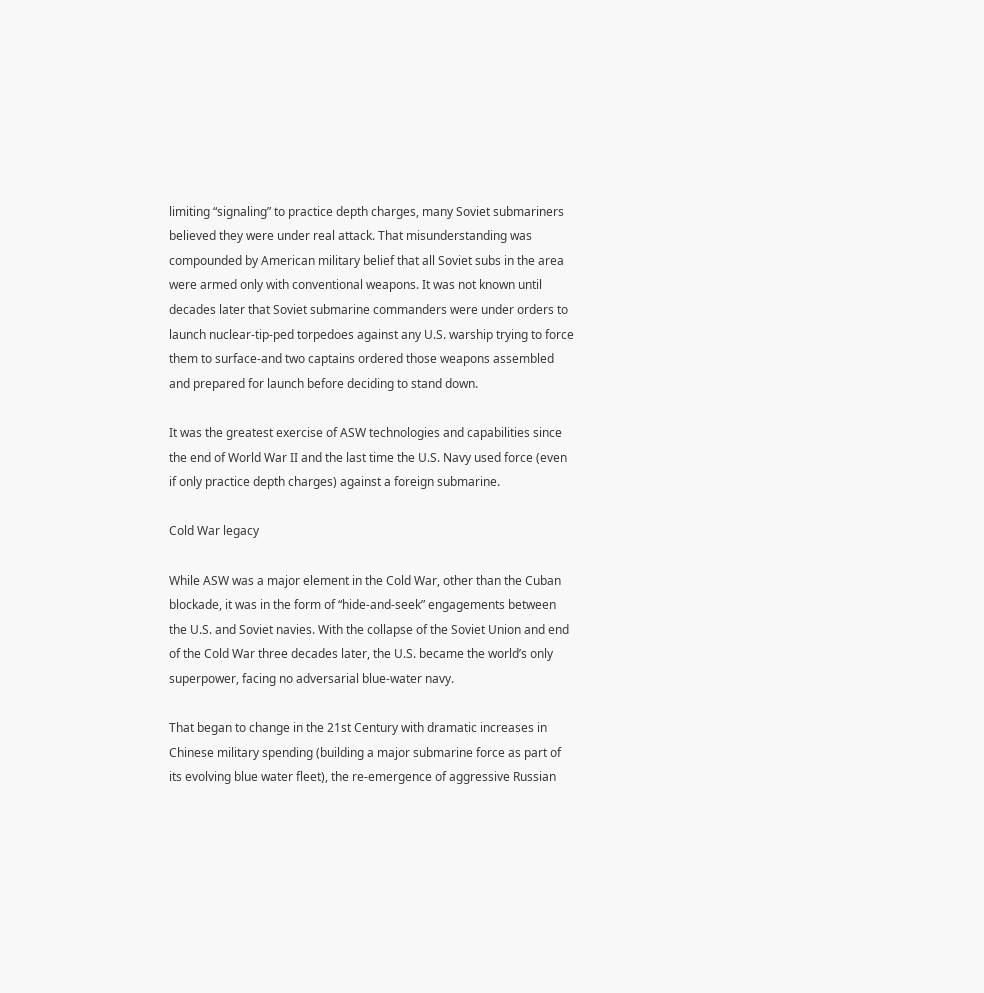limiting “signaling” to practice depth charges, many Soviet submariners believed they were under real attack. That misunderstanding was compounded by American military belief that all Soviet subs in the area were armed only with conventional weapons. It was not known until decades later that Soviet submarine commanders were under orders to launch nuclear-tip-ped torpedoes against any U.S. warship trying to force them to surface-and two captains ordered those weapons assembled and prepared for launch before deciding to stand down.

It was the greatest exercise of ASW technologies and capabilities since the end of World War II and the last time the U.S. Navy used force (even if only practice depth charges) against a foreign submarine.

Cold War legacy

While ASW was a major element in the Cold War, other than the Cuban blockade, it was in the form of “hide-and-seek” engagements between the U.S. and Soviet navies. With the collapse of the Soviet Union and end of the Cold War three decades later, the U.S. became the world’s only superpower, facing no adversarial blue-water navy.

That began to change in the 21st Century with dramatic increases in Chinese military spending (building a major submarine force as part of its evolving blue water fleet), the re-emergence of aggressive Russian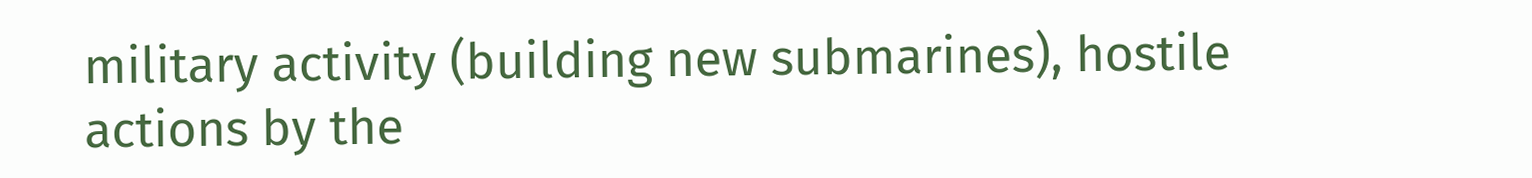military activity (building new submarines), hostile actions by the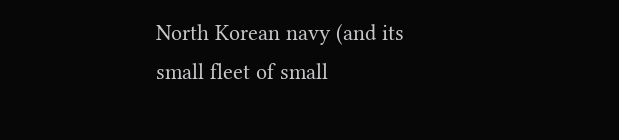North Korean navy (and its small fleet of small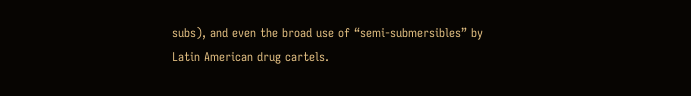subs), and even the broad use of “semi-submersibles” by Latin American drug cartels.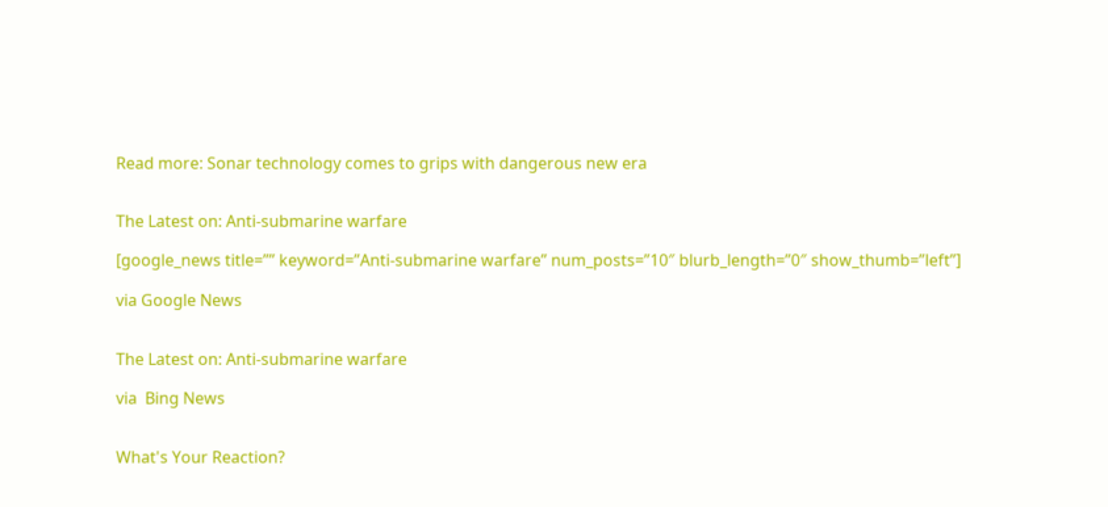Read more: Sonar technology comes to grips with dangerous new era


The Latest on: Anti-submarine warfare

[google_news title=”” keyword=”Anti-submarine warfare” num_posts=”10″ blurb_length=”0″ show_thumb=”left”]

via Google News


The Latest on: Anti-submarine warfare

via  Bing News


What's Your Reaction?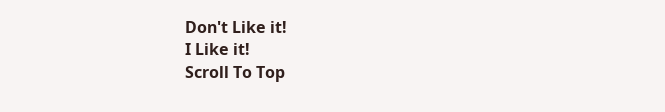Don't Like it!
I Like it!
Scroll To Top